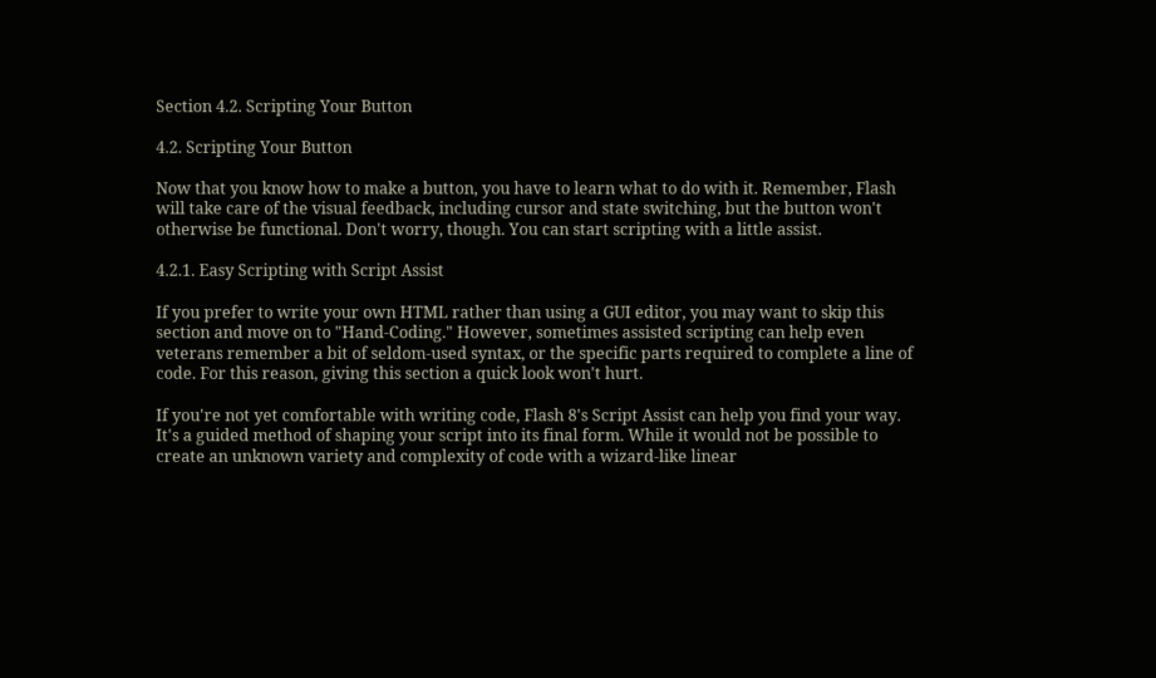Section 4.2. Scripting Your Button

4.2. Scripting Your Button

Now that you know how to make a button, you have to learn what to do with it. Remember, Flash will take care of the visual feedback, including cursor and state switching, but the button won't otherwise be functional. Don't worry, though. You can start scripting with a little assist.

4.2.1. Easy Scripting with Script Assist

If you prefer to write your own HTML rather than using a GUI editor, you may want to skip this section and move on to "Hand-Coding." However, sometimes assisted scripting can help even veterans remember a bit of seldom-used syntax, or the specific parts required to complete a line of code. For this reason, giving this section a quick look won't hurt.

If you're not yet comfortable with writing code, Flash 8's Script Assist can help you find your way. It's a guided method of shaping your script into its final form. While it would not be possible to create an unknown variety and complexity of code with a wizard-like linear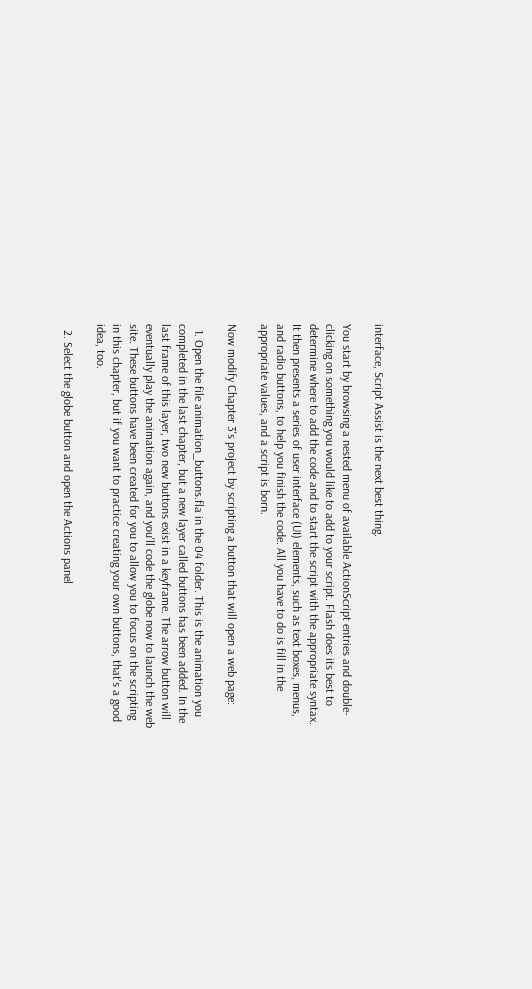interface, Script Assist is the next best thing.

You start by browsing a nested menu of available ActionScript entries and double-clicking on something you would like to add to your script. Flash does its best to determine where to add the code and to start the script with the appropriate syntax. It then presents a series of user interface (UI) elements, such as text boxes, menus, and radio buttons, to help you finish the code. All you have to do is fill in the appropriate values, and a script is born.

Now modify Chapter 3's project by scripting a button that will open a web page:

  1. Open the file animation_buttons.fla in the 04 folder. This is the animation you completed in the last chapter, but a new layer called buttons has been added. In the last frame of this layer, two new buttons exist in a keyframe. The arrow button will eventually play the animation again, and you'll code the globe now to launch the web site. These buttons have been created for you to allow you to focus on the scripting in this chapter, but if you want to practice creating your own buttons, that's a good idea, too.

  2. Select the globe button and open the Actions panel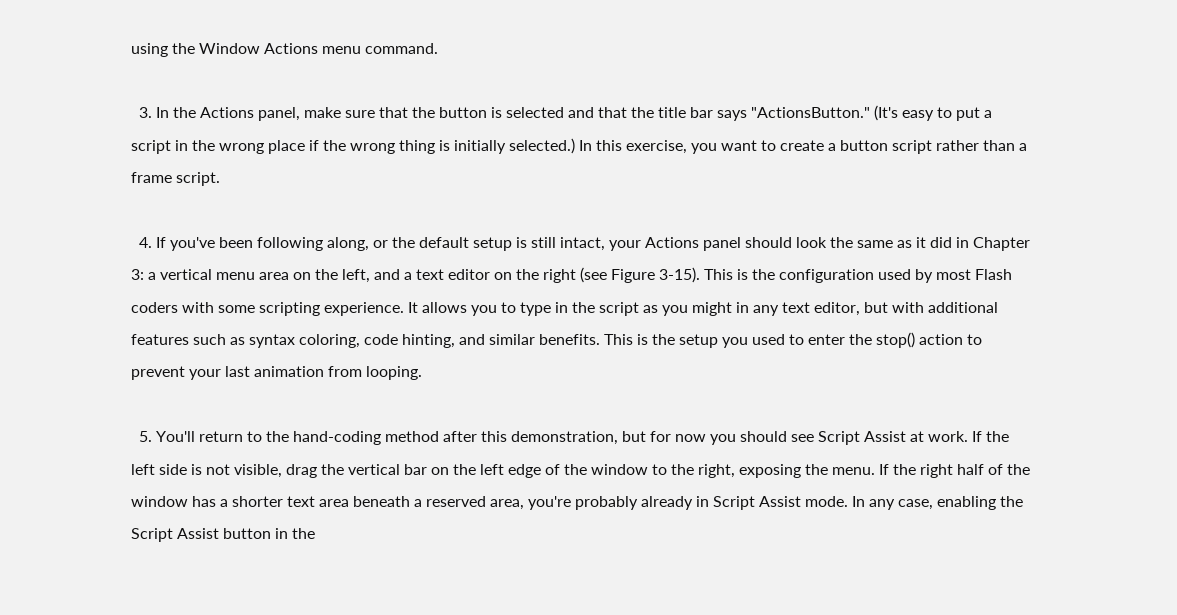using the Window Actions menu command.

  3. In the Actions panel, make sure that the button is selected and that the title bar says "ActionsButton." (It's easy to put a script in the wrong place if the wrong thing is initially selected.) In this exercise, you want to create a button script rather than a frame script.

  4. If you've been following along, or the default setup is still intact, your Actions panel should look the same as it did in Chapter 3: a vertical menu area on the left, and a text editor on the right (see Figure 3-15). This is the configuration used by most Flash coders with some scripting experience. It allows you to type in the script as you might in any text editor, but with additional features such as syntax coloring, code hinting, and similar benefits. This is the setup you used to enter the stop() action to prevent your last animation from looping.

  5. You'll return to the hand-coding method after this demonstration, but for now you should see Script Assist at work. If the left side is not visible, drag the vertical bar on the left edge of the window to the right, exposing the menu. If the right half of the window has a shorter text area beneath a reserved area, you're probably already in Script Assist mode. In any case, enabling the Script Assist button in the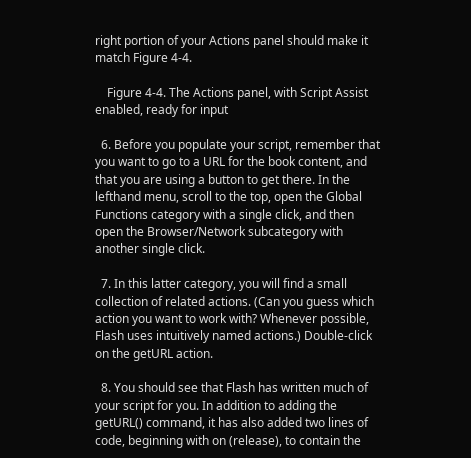right portion of your Actions panel should make it match Figure 4-4.

    Figure 4-4. The Actions panel, with Script Assist enabled, ready for input

  6. Before you populate your script, remember that you want to go to a URL for the book content, and that you are using a button to get there. In the lefthand menu, scroll to the top, open the Global Functions category with a single click, and then open the Browser/Network subcategory with another single click.

  7. In this latter category, you will find a small collection of related actions. (Can you guess which action you want to work with? Whenever possible, Flash uses intuitively named actions.) Double-click on the getURL action.

  8. You should see that Flash has written much of your script for you. In addition to adding the getURL() command, it has also added two lines of code, beginning with on (release), to contain the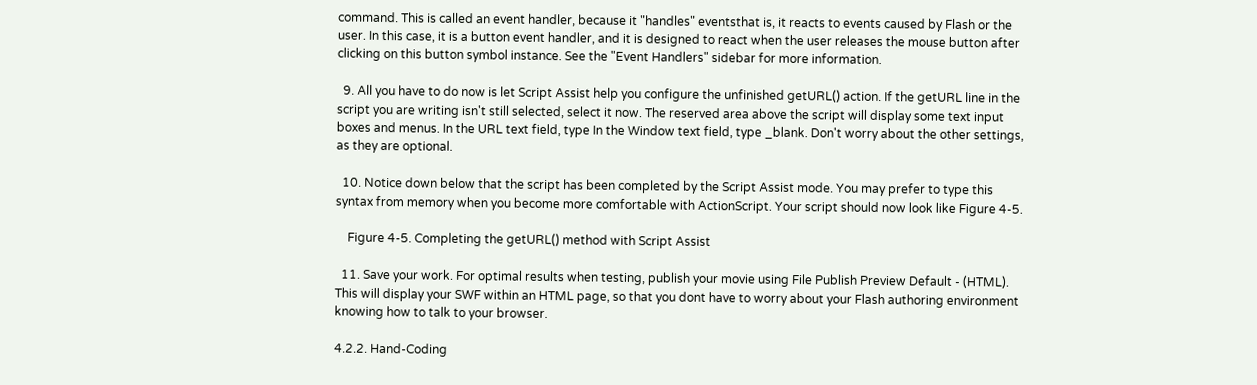command. This is called an event handler, because it "handles" eventsthat is, it reacts to events caused by Flash or the user. In this case, it is a button event handler, and it is designed to react when the user releases the mouse button after clicking on this button symbol instance. See the "Event Handlers" sidebar for more information.

  9. All you have to do now is let Script Assist help you configure the unfinished getURL() action. If the getURL line in the script you are writing isn't still selected, select it now. The reserved area above the script will display some text input boxes and menus. In the URL text field, type In the Window text field, type _blank. Don't worry about the other settings, as they are optional.

  10. Notice down below that the script has been completed by the Script Assist mode. You may prefer to type this syntax from memory when you become more comfortable with ActionScript. Your script should now look like Figure 4-5.

    Figure 4-5. Completing the getURL() method with Script Assist

  11. Save your work. For optimal results when testing, publish your movie using File Publish Preview Default - (HTML). This will display your SWF within an HTML page, so that you dont have to worry about your Flash authoring environment knowing how to talk to your browser.

4.2.2. Hand-Coding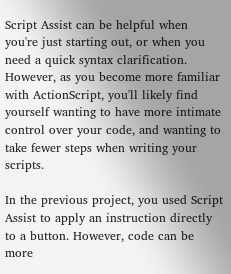Script Assist can be helpful when you're just starting out, or when you need a quick syntax clarification. However, as you become more familiar with ActionScript, you'll likely find yourself wanting to have more intimate control over your code, and wanting to take fewer steps when writing your scripts.

In the previous project, you used Script Assist to apply an instruction directly to a button. However, code can be more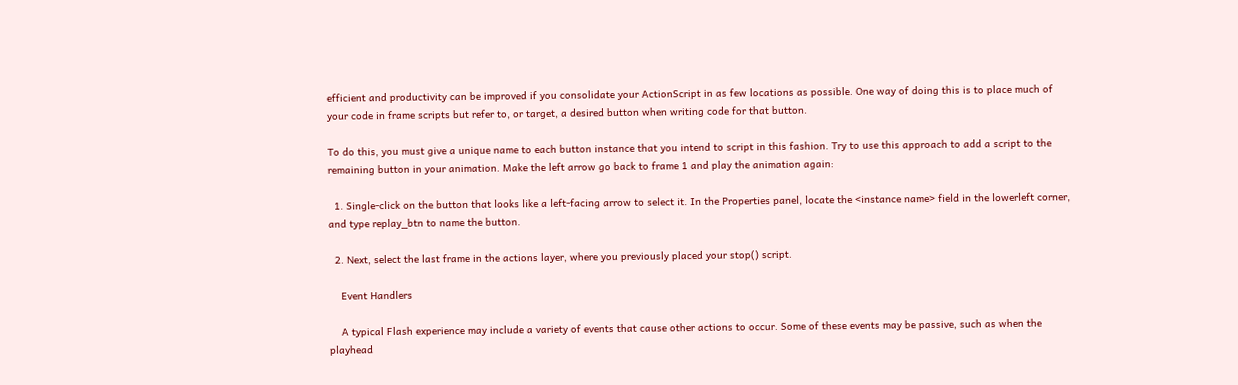efficient and productivity can be improved if you consolidate your ActionScript in as few locations as possible. One way of doing this is to place much of your code in frame scripts but refer to, or target, a desired button when writing code for that button.

To do this, you must give a unique name to each button instance that you intend to script in this fashion. Try to use this approach to add a script to the remaining button in your animation. Make the left arrow go back to frame 1 and play the animation again:

  1. Single-click on the button that looks like a left-facing arrow to select it. In the Properties panel, locate the <instance name> field in the lowerleft corner, and type replay_btn to name the button.

  2. Next, select the last frame in the actions layer, where you previously placed your stop() script.

    Event Handlers

    A typical Flash experience may include a variety of events that cause other actions to occur. Some of these events may be passive, such as when the playhead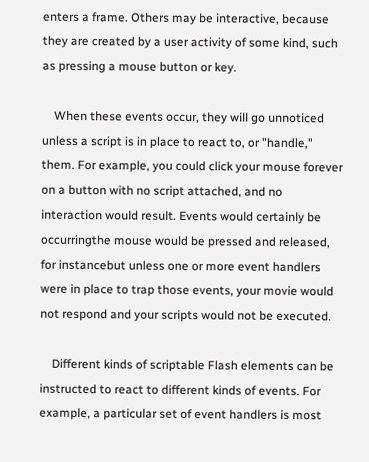enters a frame. Others may be interactive, because they are created by a user activity of some kind, such as pressing a mouse button or key.

    When these events occur, they will go unnoticed unless a script is in place to react to, or "handle," them. For example, you could click your mouse forever on a button with no script attached, and no interaction would result. Events would certainly be occurringthe mouse would be pressed and released, for instancebut unless one or more event handlers were in place to trap those events, your movie would not respond and your scripts would not be executed.

    Different kinds of scriptable Flash elements can be instructed to react to different kinds of events. For example, a particular set of event handlers is most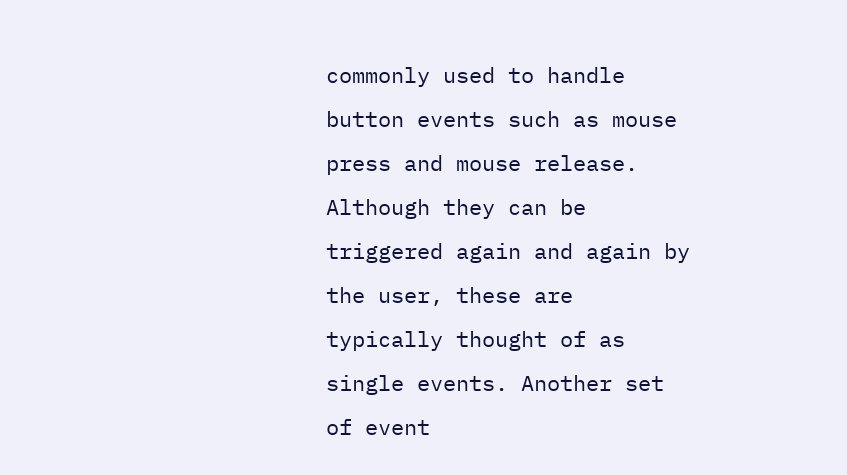commonly used to handle button events such as mouse press and mouse release. Although they can be triggered again and again by the user, these are typically thought of as single events. Another set of event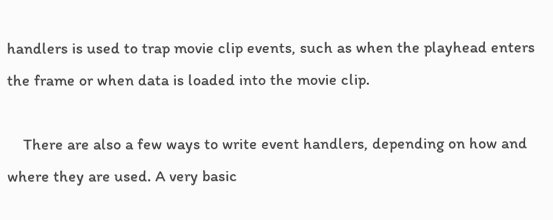handlers is used to trap movie clip events, such as when the playhead enters the frame or when data is loaded into the movie clip.

    There are also a few ways to write event handlers, depending on how and where they are used. A very basic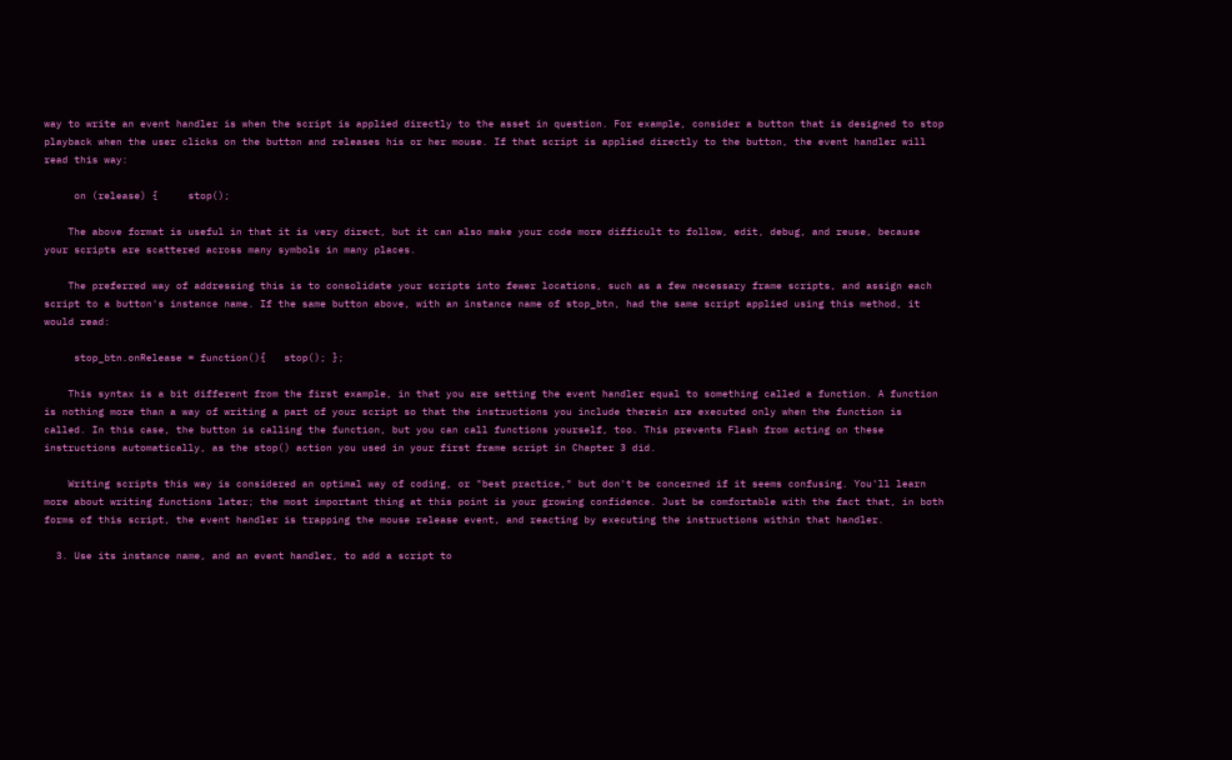way to write an event handler is when the script is applied directly to the asset in question. For example, consider a button that is designed to stop playback when the user clicks on the button and releases his or her mouse. If that script is applied directly to the button, the event handler will read this way:

     on (release) {     stop();

    The above format is useful in that it is very direct, but it can also make your code more difficult to follow, edit, debug, and reuse, because your scripts are scattered across many symbols in many places.

    The preferred way of addressing this is to consolidate your scripts into fewer locations, such as a few necessary frame scripts, and assign each script to a button's instance name. If the same button above, with an instance name of stop_btn, had the same script applied using this method, it would read:

     stop_btn.onRelease = function(){   stop(); };

    This syntax is a bit different from the first example, in that you are setting the event handler equal to something called a function. A function is nothing more than a way of writing a part of your script so that the instructions you include therein are executed only when the function is called. In this case, the button is calling the function, but you can call functions yourself, too. This prevents Flash from acting on these instructions automatically, as the stop() action you used in your first frame script in Chapter 3 did.

    Writing scripts this way is considered an optimal way of coding, or "best practice," but don't be concerned if it seems confusing. You'll learn more about writing functions later; the most important thing at this point is your growing confidence. Just be comfortable with the fact that, in both forms of this script, the event handler is trapping the mouse release event, and reacting by executing the instructions within that handler.

  3. Use its instance name, and an event handler, to add a script to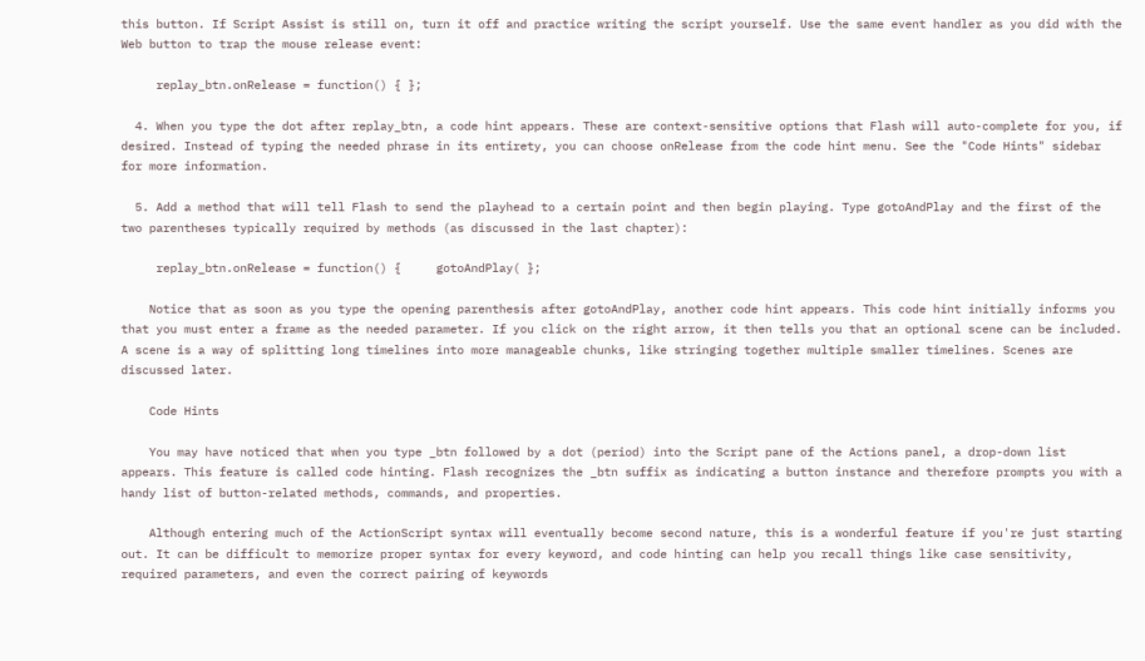this button. If Script Assist is still on, turn it off and practice writing the script yourself. Use the same event handler as you did with the Web button to trap the mouse release event:

     replay_btn.onRelease = function() { };

  4. When you type the dot after replay_btn, a code hint appears. These are context-sensitive options that Flash will auto-complete for you, if desired. Instead of typing the needed phrase in its entirety, you can choose onRelease from the code hint menu. See the "Code Hints" sidebar for more information.

  5. Add a method that will tell Flash to send the playhead to a certain point and then begin playing. Type gotoAndPlay and the first of the two parentheses typically required by methods (as discussed in the last chapter):

     replay_btn.onRelease = function() {     gotoAndPlay( };

    Notice that as soon as you type the opening parenthesis after gotoAndPlay, another code hint appears. This code hint initially informs you that you must enter a frame as the needed parameter. If you click on the right arrow, it then tells you that an optional scene can be included. A scene is a way of splitting long timelines into more manageable chunks, like stringing together multiple smaller timelines. Scenes are discussed later.

    Code Hints

    You may have noticed that when you type _btn followed by a dot (period) into the Script pane of the Actions panel, a drop-down list appears. This feature is called code hinting. Flash recognizes the _btn suffix as indicating a button instance and therefore prompts you with a handy list of button-related methods, commands, and properties.

    Although entering much of the ActionScript syntax will eventually become second nature, this is a wonderful feature if you're just starting out. It can be difficult to memorize proper syntax for every keyword, and code hinting can help you recall things like case sensitivity, required parameters, and even the correct pairing of keywords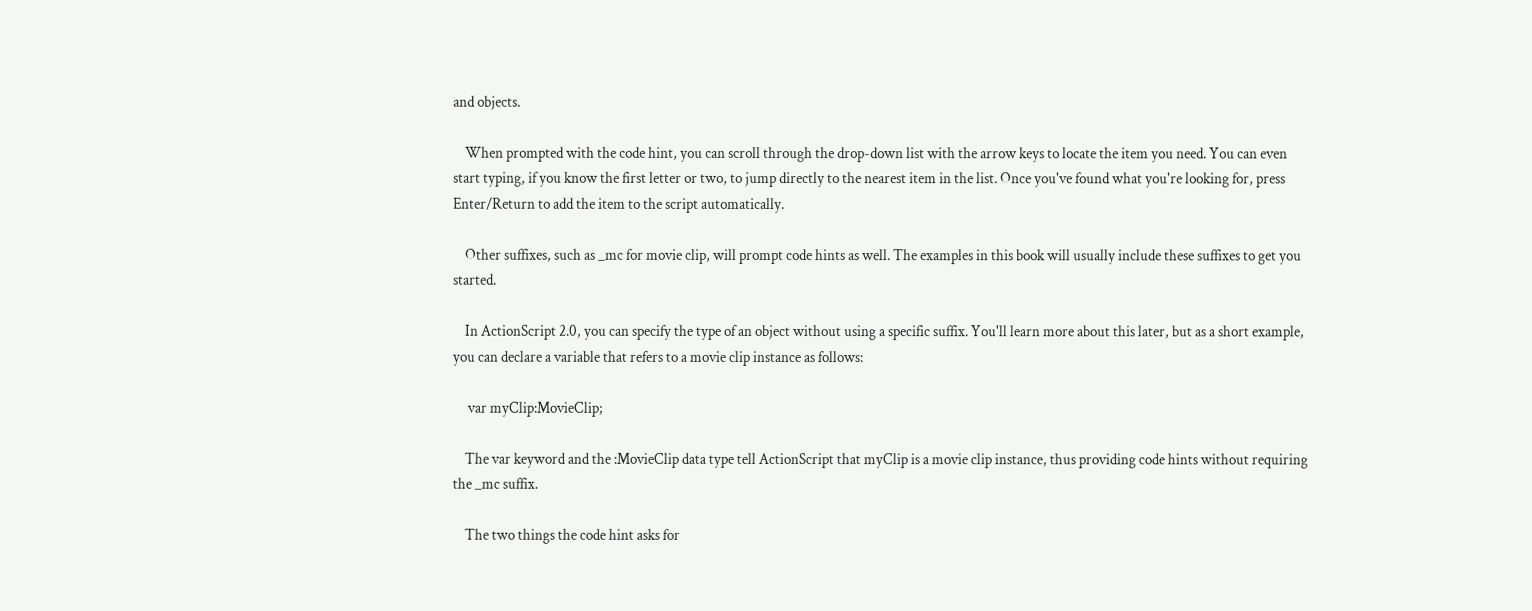and objects.

    When prompted with the code hint, you can scroll through the drop-down list with the arrow keys to locate the item you need. You can even start typing, if you know the first letter or two, to jump directly to the nearest item in the list. Once you've found what you're looking for, press Enter/Return to add the item to the script automatically.

    Other suffixes, such as _mc for movie clip, will prompt code hints as well. The examples in this book will usually include these suffixes to get you started.

    In ActionScript 2.0, you can specify the type of an object without using a specific suffix. You'll learn more about this later, but as a short example, you can declare a variable that refers to a movie clip instance as follows:

     var myClip:MovieClip;

    The var keyword and the :MovieClip data type tell ActionScript that myClip is a movie clip instance, thus providing code hints without requiring the _mc suffix.

    The two things the code hint asks for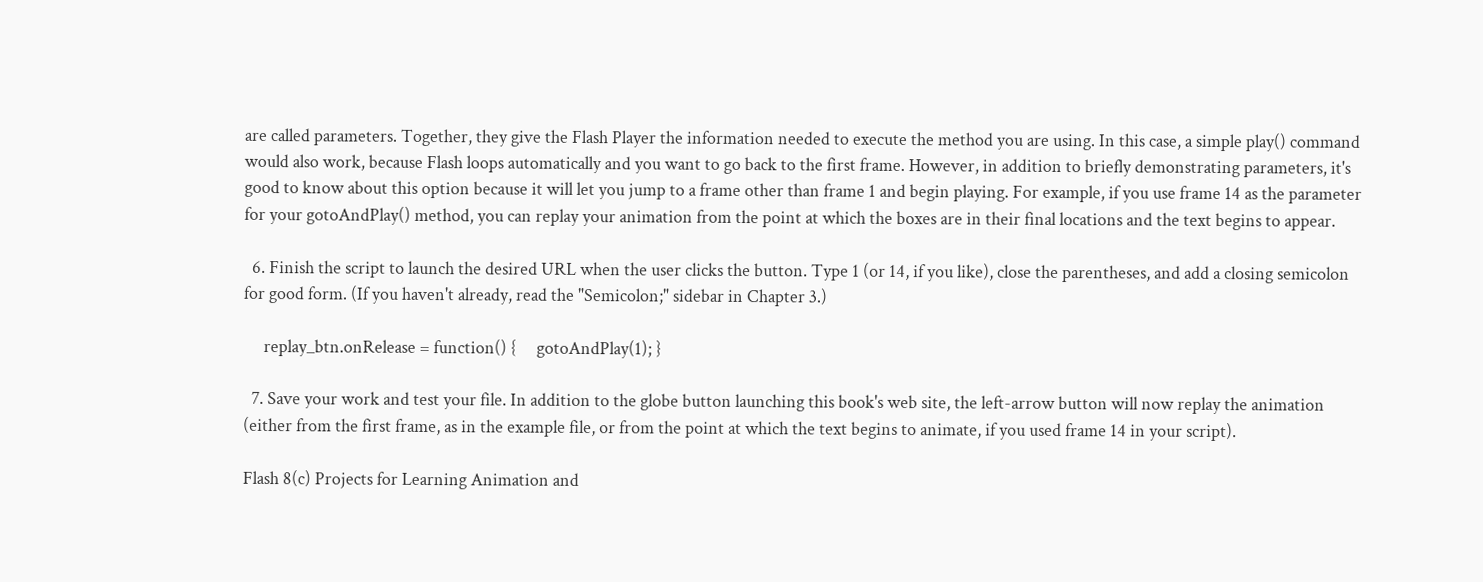are called parameters. Together, they give the Flash Player the information needed to execute the method you are using. In this case, a simple play() command would also work, because Flash loops automatically and you want to go back to the first frame. However, in addition to briefly demonstrating parameters, it's good to know about this option because it will let you jump to a frame other than frame 1 and begin playing. For example, if you use frame 14 as the parameter for your gotoAndPlay() method, you can replay your animation from the point at which the boxes are in their final locations and the text begins to appear.

  6. Finish the script to launch the desired URL when the user clicks the button. Type 1 (or 14, if you like), close the parentheses, and add a closing semicolon for good form. (If you haven't already, read the "Semicolon;" sidebar in Chapter 3.)

     replay_btn.onRelease = function() {     gotoAndPlay(1); }

  7. Save your work and test your file. In addition to the globe button launching this book's web site, the left-arrow button will now replay the animation (either from the first frame, as in the example file, or from the point at which the text begins to animate, if you used frame 14 in your script).

Flash 8(c) Projects for Learning Animation and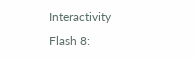Interactivity
Flash 8: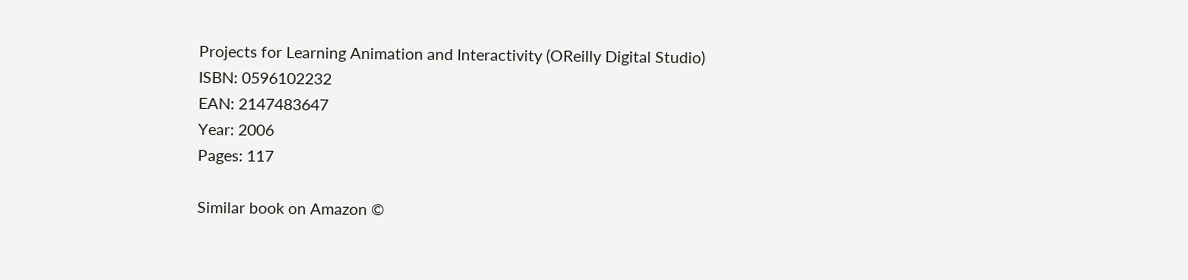Projects for Learning Animation and Interactivity (OReilly Digital Studio)
ISBN: 0596102232
EAN: 2147483647
Year: 2006
Pages: 117

Similar book on Amazon ©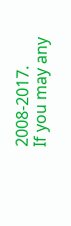2008-2017.
If you may any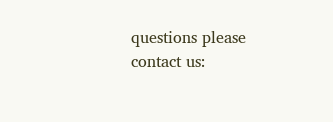questions please contact us: